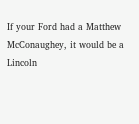If your Ford had a Matthew McConaughey, it would be a Lincoln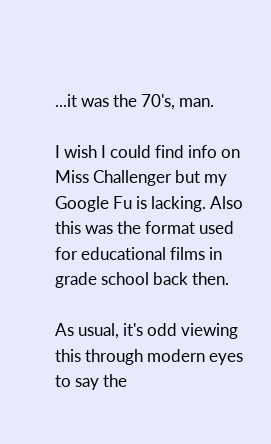...it was the 70's, man.

I wish I could find info on Miss Challenger but my Google Fu is lacking. Also this was the format used for educational films in grade school back then.

As usual, it's odd viewing this through modern eyes to say the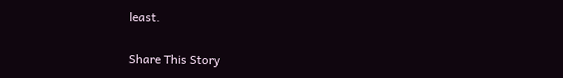least.


Share This Story